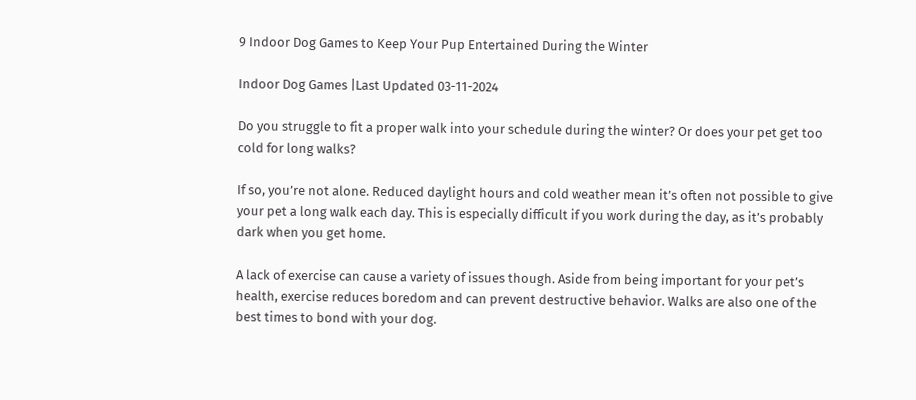9 Indoor Dog Games to Keep Your Pup Entertained During the Winter

Indoor Dog Games |Last Updated 03-11-2024

Do you struggle to fit a proper walk into your schedule during the winter? Or does your pet get too cold for long walks?

If so, you’re not alone. Reduced daylight hours and cold weather mean it’s often not possible to give your pet a long walk each day. This is especially difficult if you work during the day, as it’s probably dark when you get home.

A lack of exercise can cause a variety of issues though. Aside from being important for your pet’s health, exercise reduces boredom and can prevent destructive behavior. Walks are also one of the best times to bond with your dog.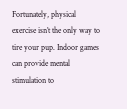Fortunately, physical exercise isn’t the only way to tire your pup. Indoor games can provide mental stimulation to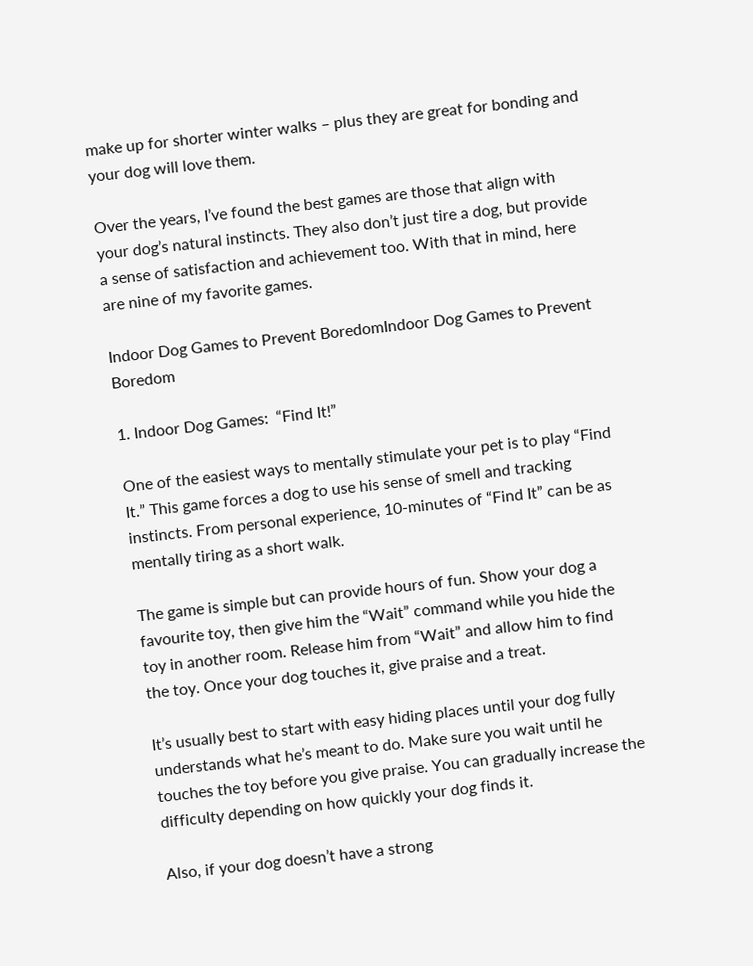make up for shorter winter walks – plus they are great for bonding and your dog will love them.

Over the years, I’ve found the best games are those that align with your dog’s natural instincts. They also don’t just tire a dog, but provide a sense of satisfaction and achievement too. With that in mind, here are nine of my favorite games.

Indoor Dog Games to Prevent BoredomIndoor Dog Games to Prevent Boredom

1. Indoor Dog Games:  “Find It!”

One of the easiest ways to mentally stimulate your pet is to play “Find It.” This game forces a dog to use his sense of smell and tracking instincts. From personal experience, 10-minutes of “Find It” can be as mentally tiring as a short walk.

The game is simple but can provide hours of fun. Show your dog a favourite toy, then give him the “Wait” command while you hide the toy in another room. Release him from “Wait” and allow him to find the toy. Once your dog touches it, give praise and a treat.

It’s usually best to start with easy hiding places until your dog fully understands what he’s meant to do. Make sure you wait until he touches the toy before you give praise. You can gradually increase the difficulty depending on how quickly your dog finds it.

Also, if your dog doesn’t have a strong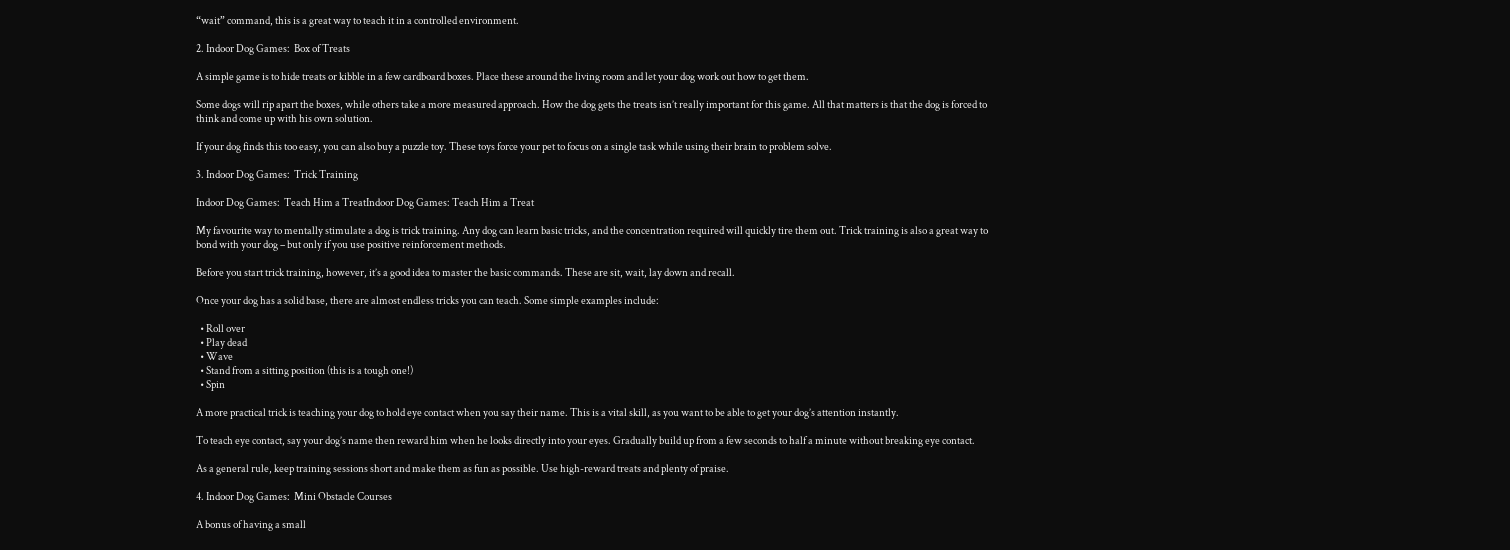“wait” command, this is a great way to teach it in a controlled environment.

2. Indoor Dog Games:  Box of Treats

A simple game is to hide treats or kibble in a few cardboard boxes. Place these around the living room and let your dog work out how to get them.

Some dogs will rip apart the boxes, while others take a more measured approach. How the dog gets the treats isn’t really important for this game. All that matters is that the dog is forced to think and come up with his own solution.

If your dog finds this too easy, you can also buy a puzzle toy. These toys force your pet to focus on a single task while using their brain to problem solve.

3. Indoor Dog Games:  Trick Training

Indoor Dog Games:  Teach Him a TreatIndoor Dog Games: Teach Him a Treat

My favourite way to mentally stimulate a dog is trick training. Any dog can learn basic tricks, and the concentration required will quickly tire them out. Trick training is also a great way to bond with your dog – but only if you use positive reinforcement methods.

Before you start trick training, however, it’s a good idea to master the basic commands. These are sit, wait, lay down and recall.

Once your dog has a solid base, there are almost endless tricks you can teach. Some simple examples include:

  • Roll over
  • Play dead
  • Wave
  • Stand from a sitting position (this is a tough one!)
  • Spin

A more practical trick is teaching your dog to hold eye contact when you say their name. This is a vital skill, as you want to be able to get your dog’s attention instantly.

To teach eye contact, say your dog’s name then reward him when he looks directly into your eyes. Gradually build up from a few seconds to half a minute without breaking eye contact.

As a general rule, keep training sessions short and make them as fun as possible. Use high-reward treats and plenty of praise.

4. Indoor Dog Games:  Mini Obstacle Courses

A bonus of having a small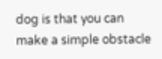dog is that you can make a simple obstacle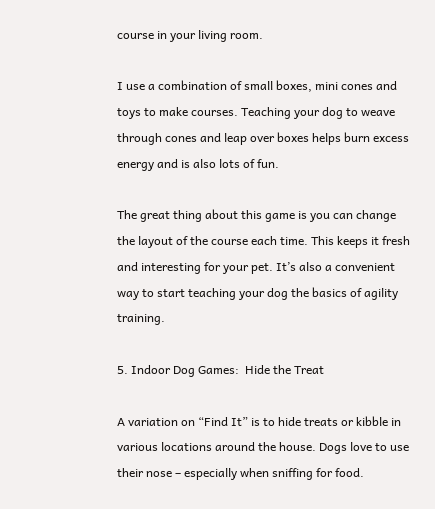course in your living room.

I use a combination of small boxes, mini cones and toys to make courses. Teaching your dog to weave through cones and leap over boxes helps burn excess energy and is also lots of fun.

The great thing about this game is you can change the layout of the course each time. This keeps it fresh and interesting for your pet. It’s also a convenient way to start teaching your dog the basics of agility training.

5. Indoor Dog Games:  Hide the Treat

A variation on “Find It” is to hide treats or kibble in various locations around the house. Dogs love to use their nose – especially when sniffing for food.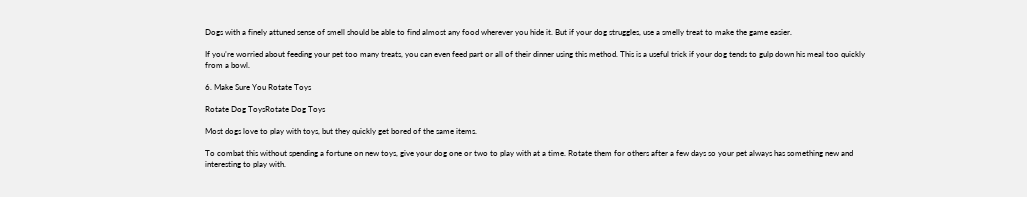Dogs with a finely attuned sense of smell should be able to find almost any food wherever you hide it. But if your dog struggles, use a smelly treat to make the game easier.

If you’re worried about feeding your pet too many treats, you can even feed part or all of their dinner using this method. This is a useful trick if your dog tends to gulp down his meal too quickly from a bowl.

6. Make Sure You Rotate Toys

Rotate Dog ToysRotate Dog Toys

Most dogs love to play with toys, but they quickly get bored of the same items.

To combat this without spending a fortune on new toys, give your dog one or two to play with at a time. Rotate them for others after a few days so your pet always has something new and interesting to play with.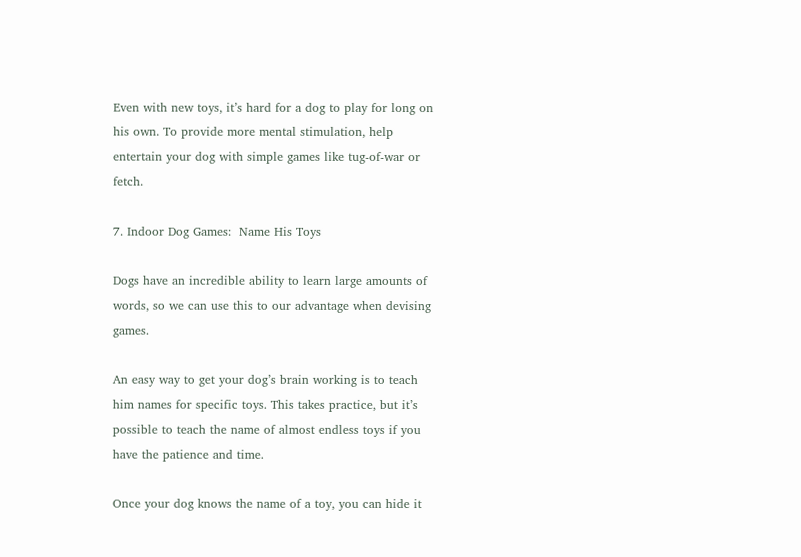Even with new toys, it’s hard for a dog to play for long on his own. To provide more mental stimulation, help entertain your dog with simple games like tug-of-war or fetch.

7. Indoor Dog Games:  Name His Toys

Dogs have an incredible ability to learn large amounts of words, so we can use this to our advantage when devising games.

An easy way to get your dog’s brain working is to teach him names for specific toys. This takes practice, but it’s possible to teach the name of almost endless toys if you have the patience and time.

Once your dog knows the name of a toy, you can hide it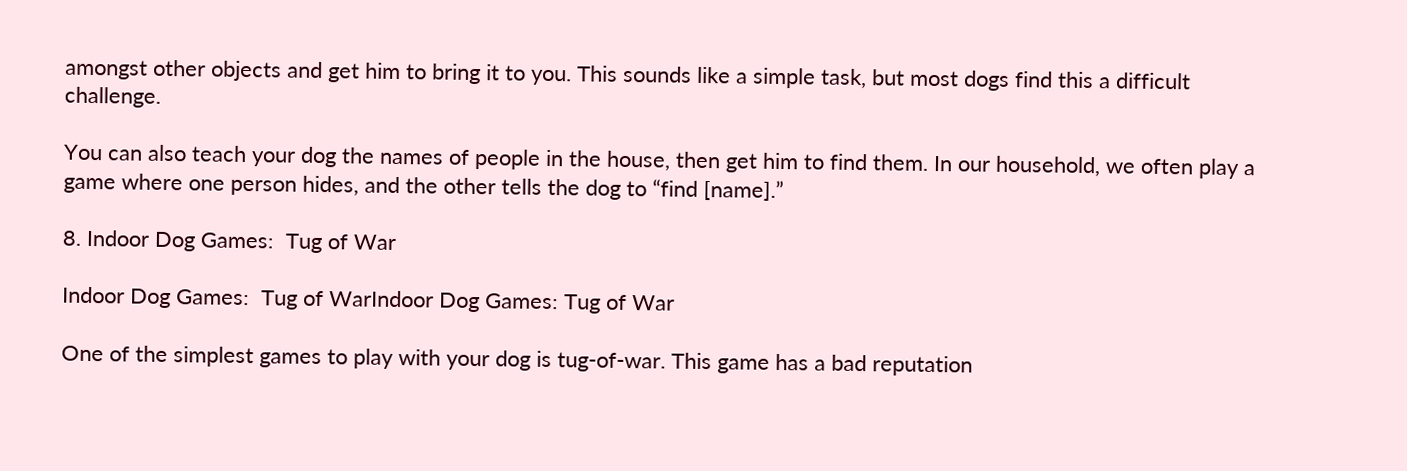amongst other objects and get him to bring it to you. This sounds like a simple task, but most dogs find this a difficult challenge.

You can also teach your dog the names of people in the house, then get him to find them. In our household, we often play a game where one person hides, and the other tells the dog to “find [name].”

8. Indoor Dog Games:  Tug of War

Indoor Dog Games:  Tug of WarIndoor Dog Games: Tug of War

One of the simplest games to play with your dog is tug-of-war. This game has a bad reputation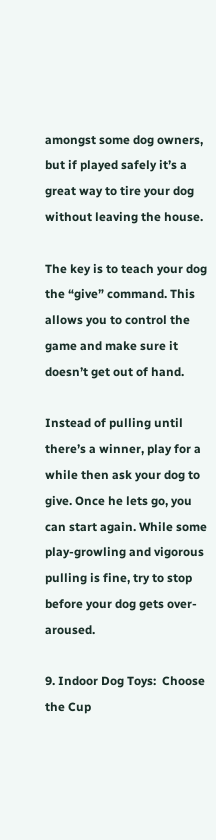amongst some dog owners, but if played safely it’s a great way to tire your dog without leaving the house.

The key is to teach your dog the “give” command. This allows you to control the game and make sure it doesn’t get out of hand.

Instead of pulling until there’s a winner, play for a while then ask your dog to give. Once he lets go, you can start again. While some play-growling and vigorous pulling is fine, try to stop before your dog gets over-aroused.

9. Indoor Dog Toys:  Choose the Cup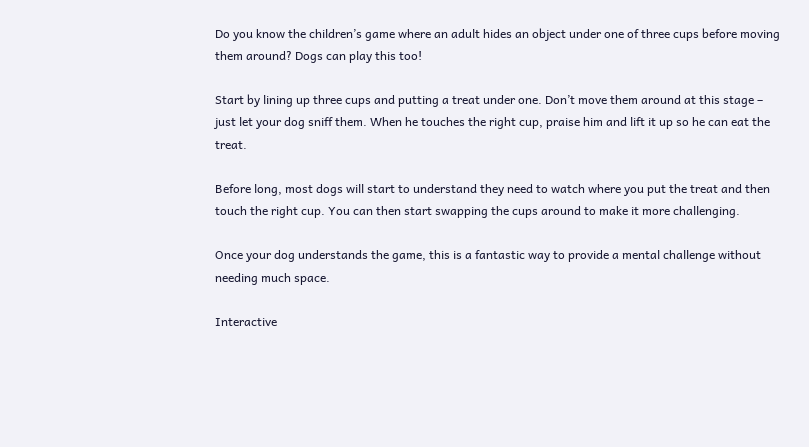Do you know the children’s game where an adult hides an object under one of three cups before moving them around? Dogs can play this too!

Start by lining up three cups and putting a treat under one. Don’t move them around at this stage – just let your dog sniff them. When he touches the right cup, praise him and lift it up so he can eat the treat.

Before long, most dogs will start to understand they need to watch where you put the treat and then touch the right cup. You can then start swapping the cups around to make it more challenging.

Once your dog understands the game, this is a fantastic way to provide a mental challenge without needing much space.

Interactive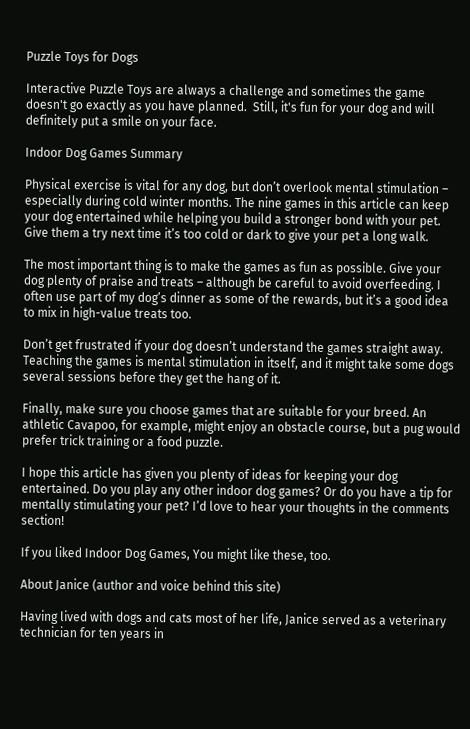Puzzle Toys for Dogs

Interactive Puzzle Toys are always a challenge and sometimes the game doesn't go exactly as you have planned.  Still, it's fun for your dog and will definitely put a smile on your face.

Indoor Dog Games Summary

Physical exercise is vital for any dog, but don’t overlook mental stimulation – especially during cold winter months. The nine games in this article can keep your dog entertained while helping you build a stronger bond with your pet. Give them a try next time it’s too cold or dark to give your pet a long walk.

The most important thing is to make the games as fun as possible. Give your dog plenty of praise and treats – although be careful to avoid overfeeding. I often use part of my dog’s dinner as some of the rewards, but it’s a good idea to mix in high-value treats too.

Don’t get frustrated if your dog doesn’t understand the games straight away. Teaching the games is mental stimulation in itself, and it might take some dogs several sessions before they get the hang of it.

Finally, make sure you choose games that are suitable for your breed. An athletic Cavapoo, for example, might enjoy an obstacle course, but a pug would prefer trick training or a food puzzle.

I hope this article has given you plenty of ideas for keeping your dog entertained. Do you play any other indoor dog games? Or do you have a tip for mentally stimulating your pet? I’d love to hear your thoughts in the comments section!

If you liked Indoor Dog Games, You might like these, too.

About Janice (author and voice behind this site)

Having lived with dogs and cats most of her life, Janice served as a veterinary technician for ten years in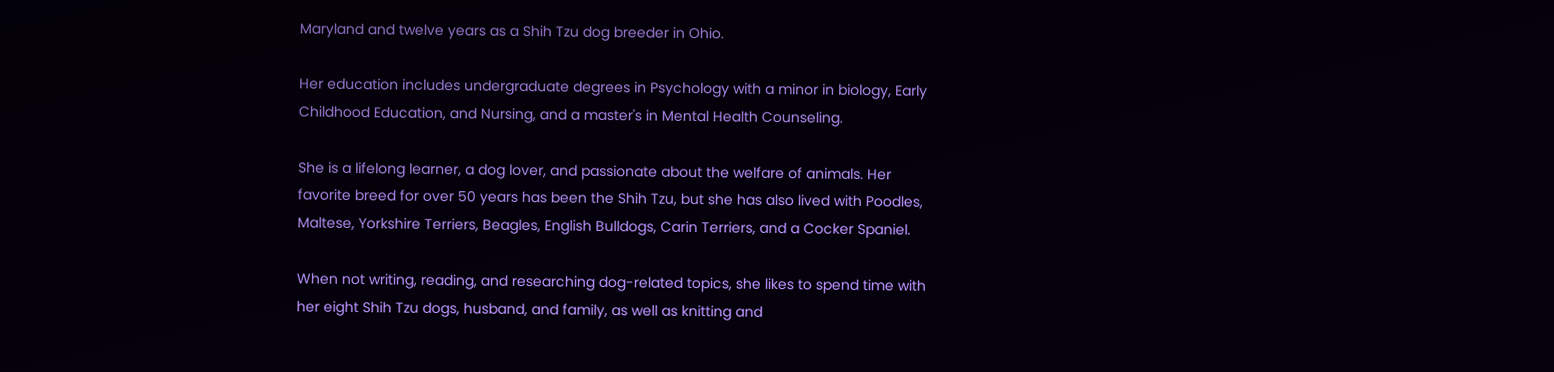Maryland and twelve years as a Shih Tzu dog breeder in Ohio.

Her education includes undergraduate degrees in Psychology with a minor in biology, Early Childhood Education, and Nursing, and a master's in Mental Health Counseling.

She is a lifelong learner, a dog lover, and passionate about the welfare of animals. Her favorite breed for over 50 years has been the Shih Tzu, but she has also lived with Poodles, Maltese, Yorkshire Terriers, Beagles, English Bulldogs, Carin Terriers, and a Cocker Spaniel.

When not writing, reading, and researching dog-related topics, she likes to spend time with her eight Shih Tzu dogs, husband, and family, as well as knitting and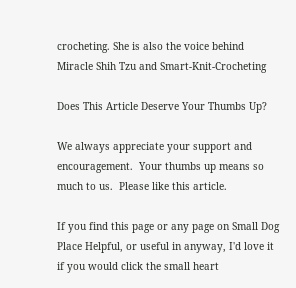crocheting. She is also the voice behind Miracle Shih Tzu and Smart-Knit-Crocheting

Does This Article Deserve Your Thumbs Up?

We always appreciate your support and encouragement.  Your thumbs up means so much to us.  Please like this article.

If you find this page or any page on Small Dog Place Helpful, or useful in anyway, I'd love it if you would click the small heart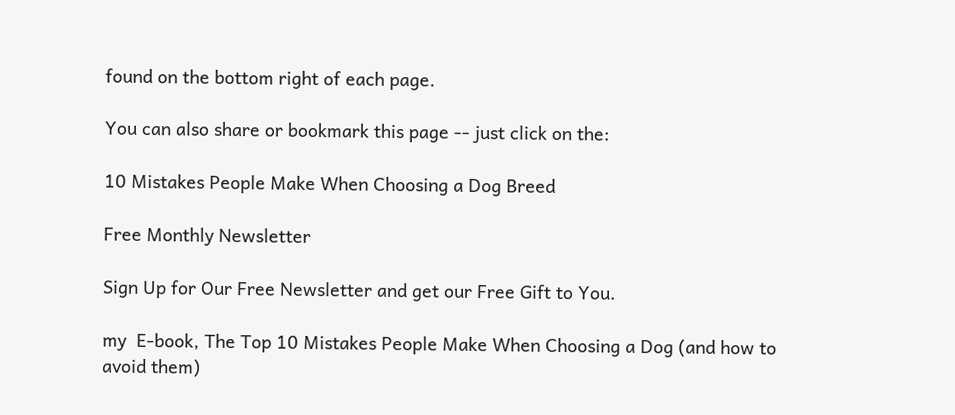found on the bottom right of each page.

You can also share or bookmark this page -- just click on the:

10 Mistakes People Make When Choosing a Dog Breed

Free Monthly Newsletter

Sign Up for Our Free Newsletter and get our Free Gift to You.

my  E-book, The Top 10 Mistakes People Make When Choosing a Dog (and how to avoid them)